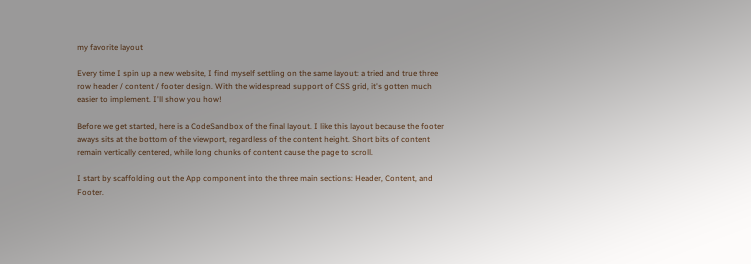my favorite layout

Every time I spin up a new website, I find myself settling on the same layout: a tried and true three row header / content / footer design. With the widespread support of CSS grid, it's gotten much easier to implement. I'll show you how!

Before we get started, here is a CodeSandbox of the final layout. I like this layout because the footer aways sits at the bottom of the viewport, regardless of the content height. Short bits of content remain vertically centered, while long chunks of content cause the page to scroll.

I start by scaffolding out the App component into the three main sections: Header, Content, and Footer.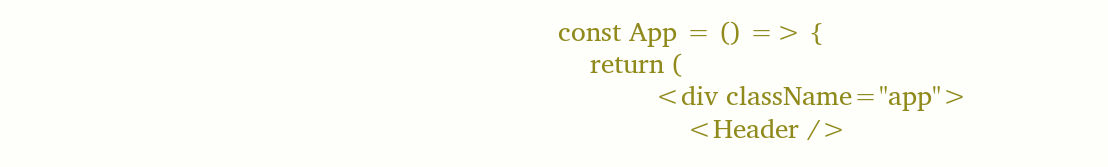const App = () => {
    return (
            <div className="app">
                <Header />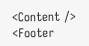<Content />                <Footer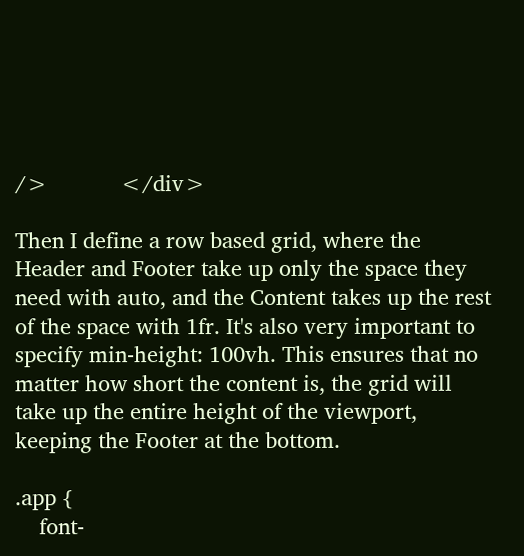/>            </div>

Then I define a row based grid, where the Header and Footer take up only the space they need with auto, and the Content takes up the rest of the space with 1fr. It's also very important to specify min-height: 100vh. This ensures that no matter how short the content is, the grid will take up the entire height of the viewport, keeping the Footer at the bottom.

.app {
    font-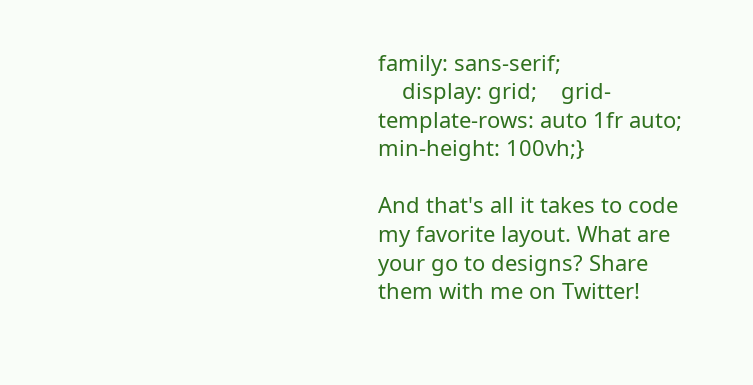family: sans-serif;
    display: grid;    grid-template-rows: auto 1fr auto;    min-height: 100vh;}

And that's all it takes to code my favorite layout. What are your go to designs? Share them with me on Twitter!